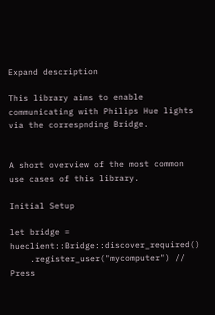Expand description

This library aims to enable communicating with Philips Hue lights via the correspnding Bridge.


A short overview of the most common use cases of this library.

Initial Setup

let bridge = hueclient::Bridge::discover_required()
    .register_user("mycomputer") // Press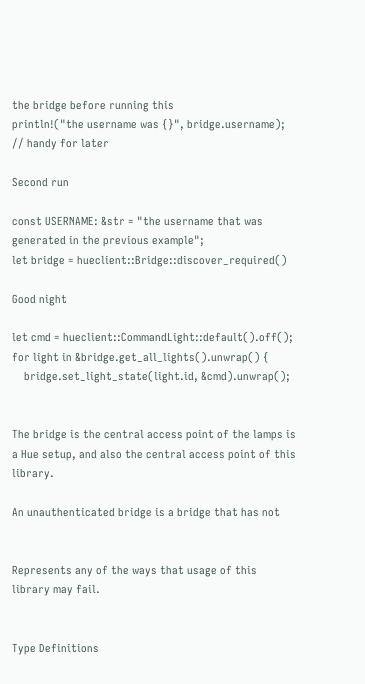the bridge before running this
println!("the username was {}", bridge.username); // handy for later

Second run

const USERNAME: &str = "the username that was generated in the previous example";
let bridge = hueclient::Bridge::discover_required()

Good night

let cmd = hueclient::CommandLight::default().off();
for light in &bridge.get_all_lights().unwrap() {
    bridge.set_light_state(light.id, &cmd).unwrap();


The bridge is the central access point of the lamps is a Hue setup, and also the central access point of this library.

An unauthenticated bridge is a bridge that has not


Represents any of the ways that usage of this library may fail.


Type Definitions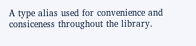A type alias used for convenience and consiceness throughout the library.